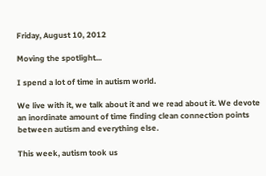Friday, August 10, 2012

Moving the spotlight...

I spend a lot of time in autism world.

We live with it, we talk about it and we read about it. We devote an inordinate amount of time finding clean connection points between autism and everything else.

This week, autism took us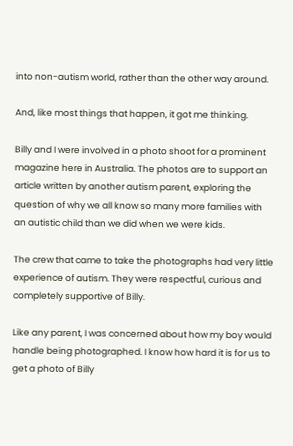into non-autism world, rather than the other way around.

And, like most things that happen, it got me thinking.

Billy and I were involved in a photo shoot for a prominent magazine here in Australia. The photos are to support an article written by another autism parent, exploring the question of why we all know so many more families with an autistic child than we did when we were kids.

The crew that came to take the photographs had very little experience of autism. They were respectful, curious and completely supportive of Billy.

Like any parent, I was concerned about how my boy would handle being photographed. I know how hard it is for us to get a photo of Billy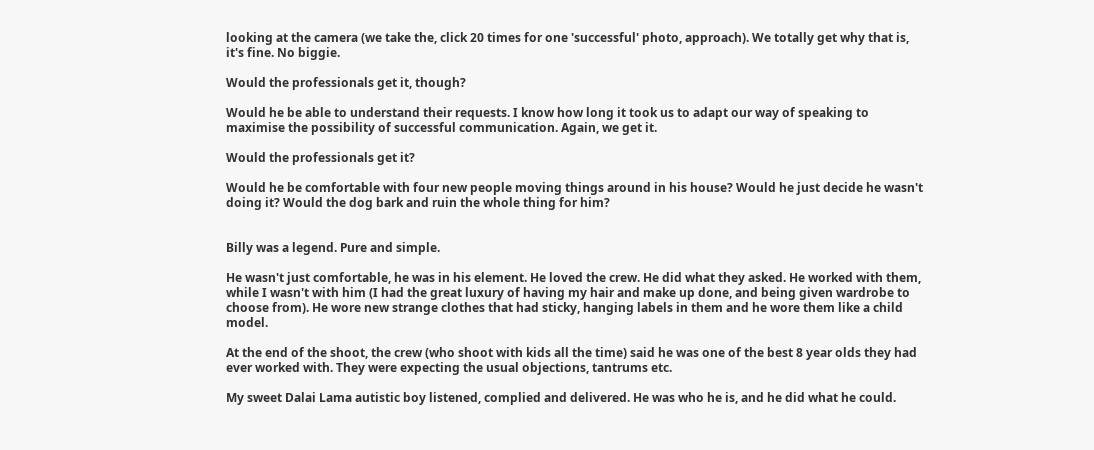looking at the camera (we take the, click 20 times for one 'successful' photo, approach). We totally get why that is, it's fine. No biggie.

Would the professionals get it, though?

Would he be able to understand their requests. I know how long it took us to adapt our way of speaking to maximise the possibility of successful communication. Again, we get it.

Would the professionals get it?

Would he be comfortable with four new people moving things around in his house? Would he just decide he wasn't doing it? Would the dog bark and ruin the whole thing for him?


Billy was a legend. Pure and simple.

He wasn't just comfortable, he was in his element. He loved the crew. He did what they asked. He worked with them, while I wasn't with him (I had the great luxury of having my hair and make up done, and being given wardrobe to choose from). He wore new strange clothes that had sticky, hanging labels in them and he wore them like a child model.

At the end of the shoot, the crew (who shoot with kids all the time) said he was one of the best 8 year olds they had ever worked with. They were expecting the usual objections, tantrums etc.

My sweet Dalai Lama autistic boy listened, complied and delivered. He was who he is, and he did what he could.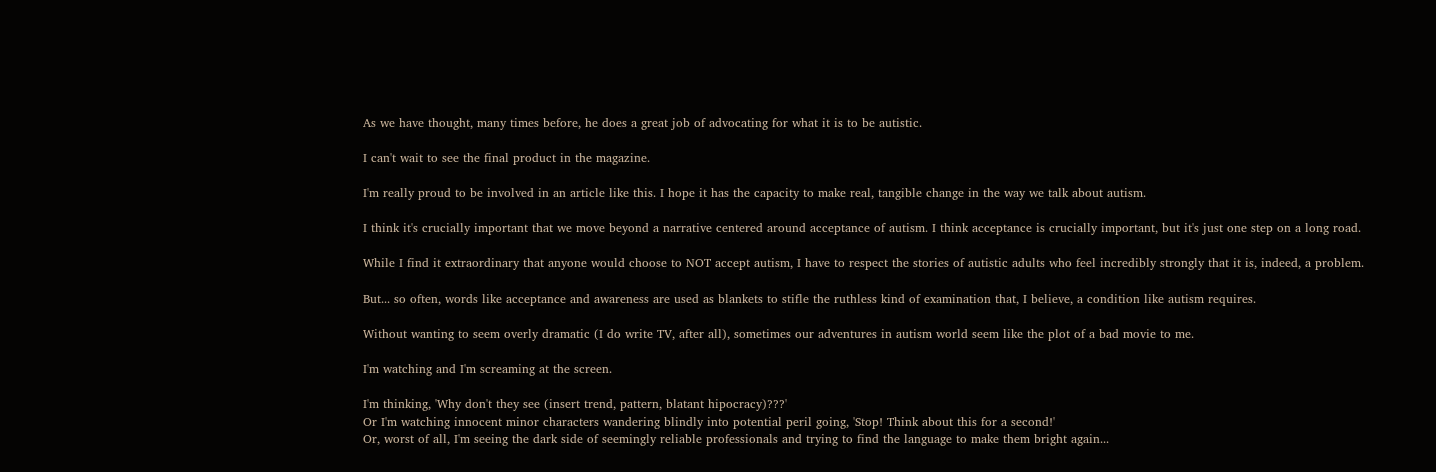As we have thought, many times before, he does a great job of advocating for what it is to be autistic.

I can't wait to see the final product in the magazine.

I'm really proud to be involved in an article like this. I hope it has the capacity to make real, tangible change in the way we talk about autism.

I think it's crucially important that we move beyond a narrative centered around acceptance of autism. I think acceptance is crucially important, but it's just one step on a long road.

While I find it extraordinary that anyone would choose to NOT accept autism, I have to respect the stories of autistic adults who feel incredibly strongly that it is, indeed, a problem.

But... so often, words like acceptance and awareness are used as blankets to stifle the ruthless kind of examination that, I believe, a condition like autism requires.

Without wanting to seem overly dramatic (I do write TV, after all), sometimes our adventures in autism world seem like the plot of a bad movie to me.

I'm watching and I'm screaming at the screen.

I'm thinking, 'Why don't they see (insert trend, pattern, blatant hipocracy)???'
Or I'm watching innocent minor characters wandering blindly into potential peril going, 'Stop! Think about this for a second!'
Or, worst of all, I'm seeing the dark side of seemingly reliable professionals and trying to find the language to make them bright again...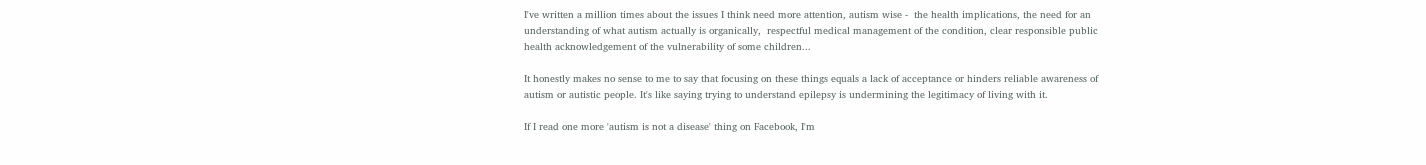I've written a million times about the issues I think need more attention, autism wise -  the health implications, the need for an understanding of what autism actually is organically,  respectful medical management of the condition, clear responsible public health acknowledgement of the vulnerability of some children...

It honestly makes no sense to me to say that focusing on these things equals a lack of acceptance or hinders reliable awareness of autism or autistic people. It's like saying trying to understand epilepsy is undermining the legitimacy of living with it.

If I read one more 'autism is not a disease' thing on Facebook, I'm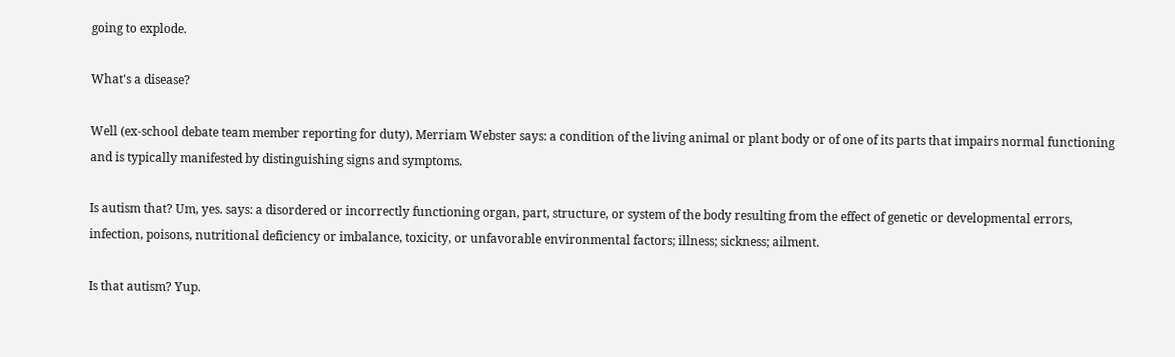going to explode.

What's a disease?

Well (ex-school debate team member reporting for duty), Merriam Webster says: a condition of the living animal or plant body or of one of its parts that impairs normal functioning and is typically manifested by distinguishing signs and symptoms.

Is autism that? Um, yes. says: a disordered or incorrectly functioning organ, part, structure, or system of the body resulting from the effect of genetic or developmental errors, infection, poisons, nutritional deficiency or imbalance, toxicity, or unfavorable environmental factors; illness; sickness; ailment.

Is that autism? Yup.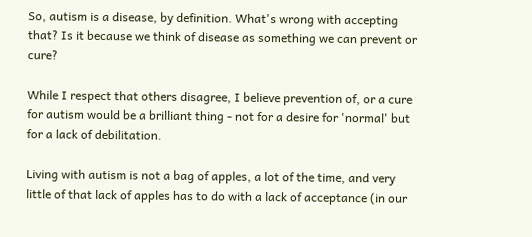So, autism is a disease, by definition. What's wrong with accepting that? Is it because we think of disease as something we can prevent or cure?

While I respect that others disagree, I believe prevention of, or a cure for autism would be a brilliant thing - not for a desire for 'normal' but for a lack of debilitation.

Living with autism is not a bag of apples, a lot of the time, and very little of that lack of apples has to do with a lack of acceptance (in our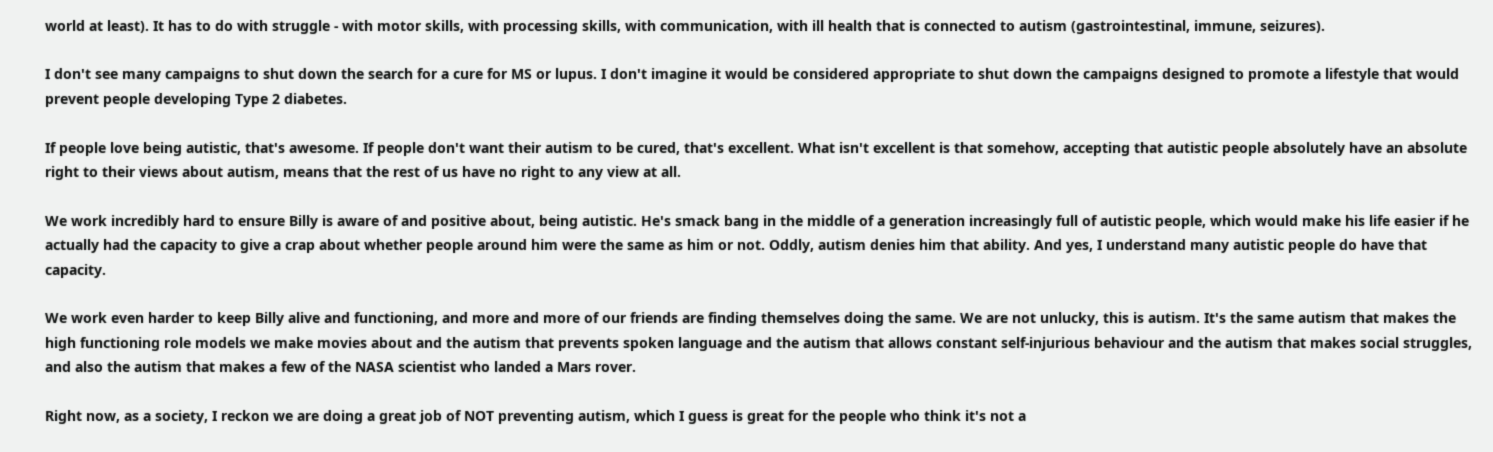world at least). It has to do with struggle - with motor skills, with processing skills, with communication, with ill health that is connected to autism (gastrointestinal, immune, seizures).

I don't see many campaigns to shut down the search for a cure for MS or lupus. I don't imagine it would be considered appropriate to shut down the campaigns designed to promote a lifestyle that would prevent people developing Type 2 diabetes.

If people love being autistic, that's awesome. If people don't want their autism to be cured, that's excellent. What isn't excellent is that somehow, accepting that autistic people absolutely have an absolute right to their views about autism, means that the rest of us have no right to any view at all.

We work incredibly hard to ensure Billy is aware of and positive about, being autistic. He's smack bang in the middle of a generation increasingly full of autistic people, which would make his life easier if he actually had the capacity to give a crap about whether people around him were the same as him or not. Oddly, autism denies him that ability. And yes, I understand many autistic people do have that capacity.

We work even harder to keep Billy alive and functioning, and more and more of our friends are finding themselves doing the same. We are not unlucky, this is autism. It's the same autism that makes the high functioning role models we make movies about and the autism that prevents spoken language and the autism that allows constant self-injurious behaviour and the autism that makes social struggles, and also the autism that makes a few of the NASA scientist who landed a Mars rover.

Right now, as a society, I reckon we are doing a great job of NOT preventing autism, which I guess is great for the people who think it's not a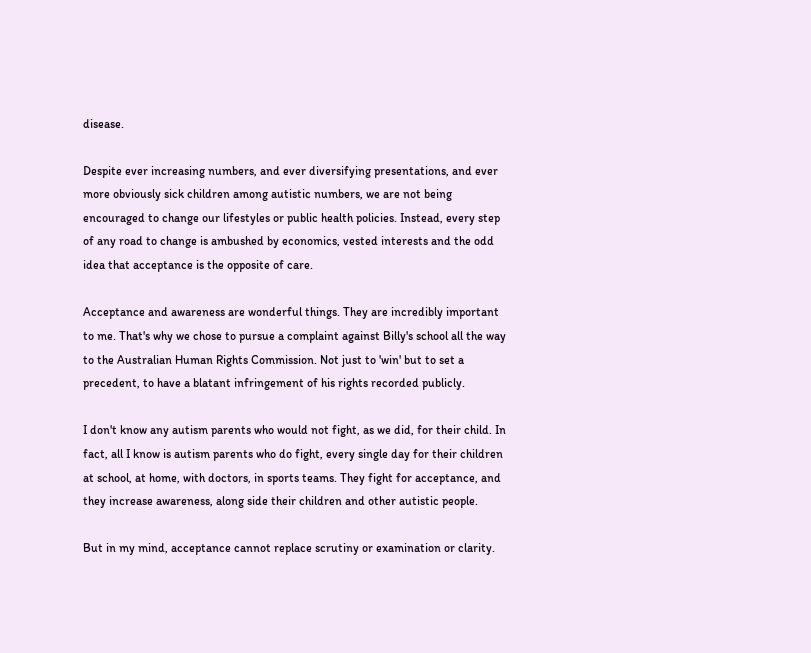disease.

Despite ever increasing numbers, and ever diversifying presentations, and ever more obviously sick children among autistic numbers, we are not being encouraged to change our lifestyles or public health policies. Instead, every step of any road to change is ambushed by economics, vested interests and the odd idea that acceptance is the opposite of care.

Acceptance and awareness are wonderful things. They are incredibly important to me. That's why we chose to pursue a complaint against Billy's school all the way to the Australian Human Rights Commission. Not just to 'win' but to set a precedent, to have a blatant infringement of his rights recorded publicly.

I don't know any autism parents who would not fight, as we did, for their child. In fact, all I know is autism parents who do fight, every single day for their children at school, at home, with doctors, in sports teams. They fight for acceptance, and they increase awareness, along side their children and other autistic people.

But in my mind, acceptance cannot replace scrutiny or examination or clarity.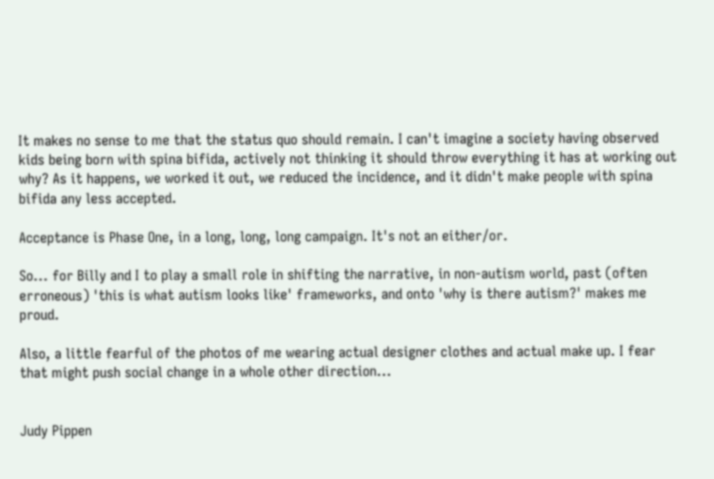It makes no sense to me that the status quo should remain. I can't imagine a society having observed kids being born with spina bifida, actively not thinking it should throw everything it has at working out why? As it happens, we worked it out, we reduced the incidence, and it didn't make people with spina bifida any less accepted.

Acceptance is Phase One, in a long, long, long campaign. It's not an either/or.

So... for Billy and I to play a small role in shifting the narrative, in non-autism world, past (often erroneous) 'this is what autism looks like' frameworks, and onto 'why is there autism?' makes me proud.

Also, a little fearful of the photos of me wearing actual designer clothes and actual make up. I fear that might push social change in a whole other direction...


Judy Pippen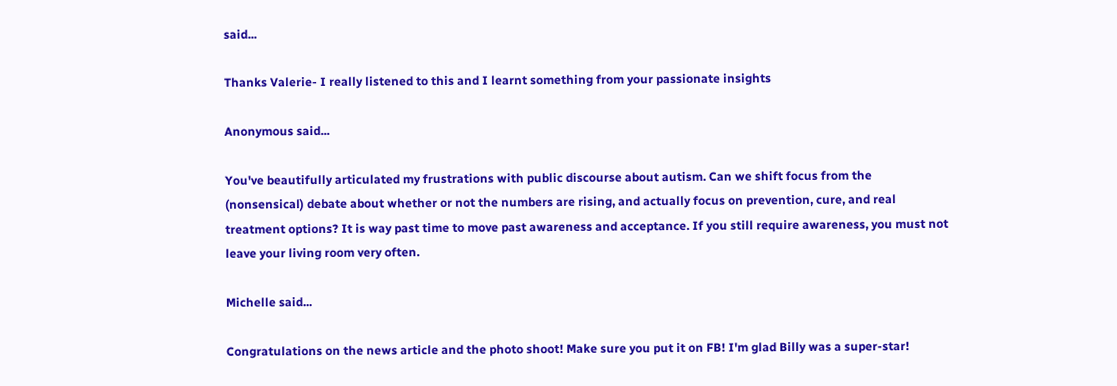said...

Thanks Valerie- I really listened to this and I learnt something from your passionate insights

Anonymous said...

You've beautifully articulated my frustrations with public discourse about autism. Can we shift focus from the (nonsensical) debate about whether or not the numbers are rising, and actually focus on prevention, cure, and real treatment options? It is way past time to move past awareness and acceptance. If you still require awareness, you must not leave your living room very often.

Michelle said...

Congratulations on the news article and the photo shoot! Make sure you put it on FB! I'm glad Billy was a super-star!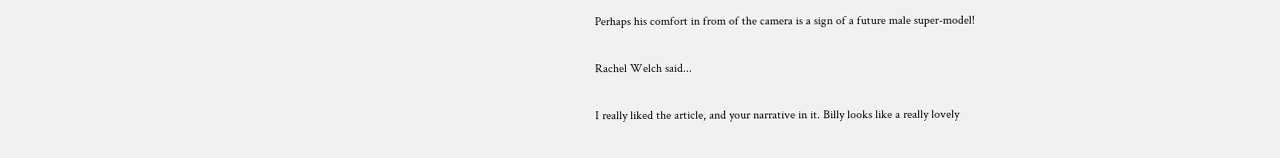Perhaps his comfort in from of the camera is a sign of a future male super-model!

Rachel Welch said...

I really liked the article, and your narrative in it. Billy looks like a really lovely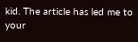kid. The article has led me to your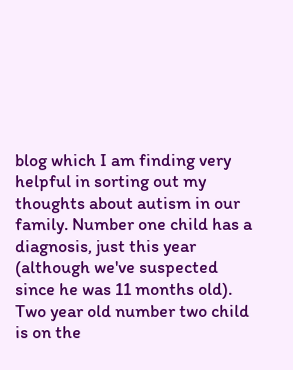blog which I am finding very helpful in sorting out my thoughts about autism in our family. Number one child has a diagnosis, just this year (although we've suspected since he was 11 months old). Two year old number two child is on the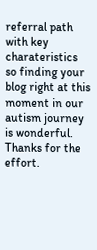referral path with key charateristics so finding your blog right at this moment in our autism journey is wonderful. Thanks for the effort.